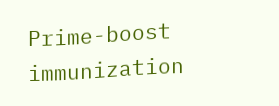Prime-boost immunization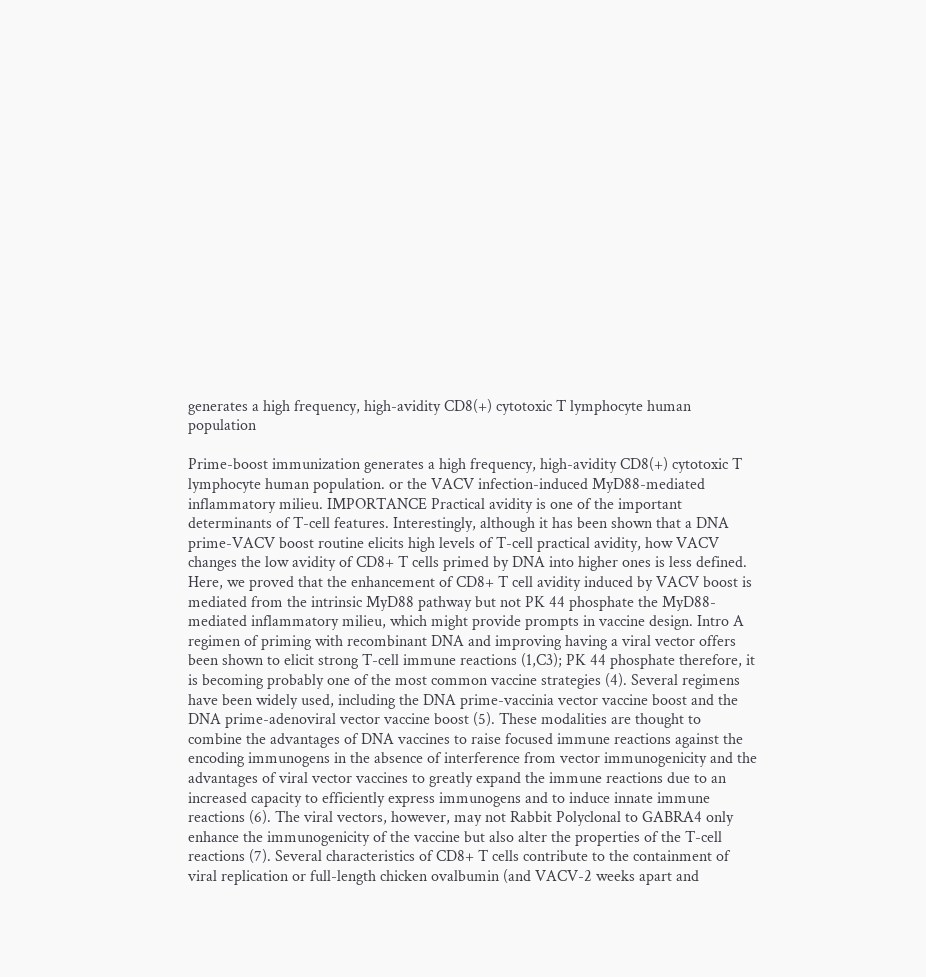generates a high frequency, high-avidity CD8(+) cytotoxic T lymphocyte human population

Prime-boost immunization generates a high frequency, high-avidity CD8(+) cytotoxic T lymphocyte human population. or the VACV infection-induced MyD88-mediated inflammatory milieu. IMPORTANCE Practical avidity is one of the important determinants of T-cell features. Interestingly, although it has been shown that a DNA prime-VACV boost routine elicits high levels of T-cell practical avidity, how VACV changes the low avidity of CD8+ T cells primed by DNA into higher ones is less defined. Here, we proved that the enhancement of CD8+ T cell avidity induced by VACV boost is mediated from the intrinsic MyD88 pathway but not PK 44 phosphate the MyD88-mediated inflammatory milieu, which might provide prompts in vaccine design. Intro A regimen of priming with recombinant DNA and improving having a viral vector offers been shown to elicit strong T-cell immune reactions (1,C3); PK 44 phosphate therefore, it is becoming probably one of the most common vaccine strategies (4). Several regimens have been widely used, including the DNA prime-vaccinia vector vaccine boost and the DNA prime-adenoviral vector vaccine boost (5). These modalities are thought to combine the advantages of DNA vaccines to raise focused immune reactions against the encoding immunogens in the absence of interference from vector immunogenicity and the advantages of viral vector vaccines to greatly expand the immune reactions due to an increased capacity to efficiently express immunogens and to induce innate immune reactions (6). The viral vectors, however, may not Rabbit Polyclonal to GABRA4 only enhance the immunogenicity of the vaccine but also alter the properties of the T-cell reactions (7). Several characteristics of CD8+ T cells contribute to the containment of viral replication or full-length chicken ovalbumin (and VACV-2 weeks apart and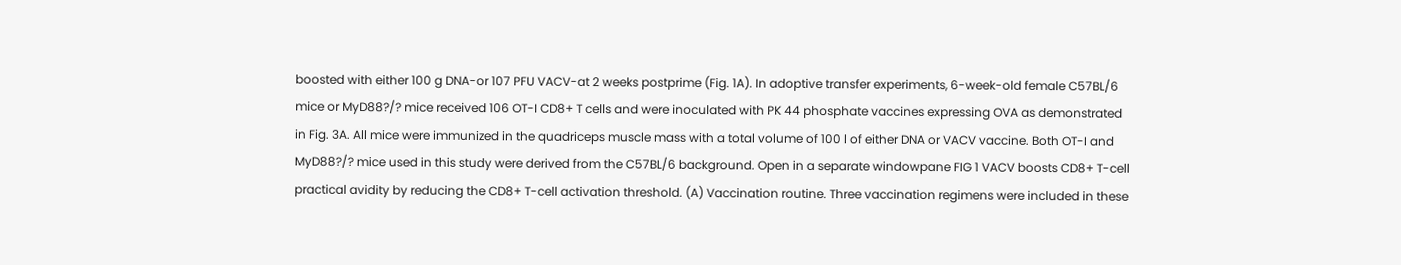boosted with either 100 g DNA-or 107 PFU VACV-at 2 weeks postprime (Fig. 1A). In adoptive transfer experiments, 6-week-old female C57BL/6 mice or MyD88?/? mice received 106 OT-I CD8+ T cells and were inoculated with PK 44 phosphate vaccines expressing OVA as demonstrated in Fig. 3A. All mice were immunized in the quadriceps muscle mass with a total volume of 100 l of either DNA or VACV vaccine. Both OT-I and MyD88?/? mice used in this study were derived from the C57BL/6 background. Open in a separate windowpane FIG 1 VACV boosts CD8+ T-cell practical avidity by reducing the CD8+ T-cell activation threshold. (A) Vaccination routine. Three vaccination regimens were included in these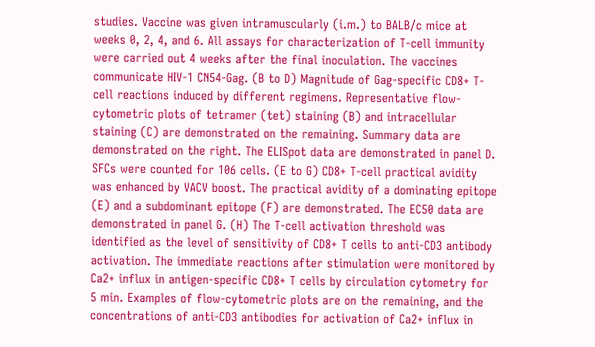studies. Vaccine was given intramuscularly (i.m.) to BALB/c mice at weeks 0, 2, 4, and 6. All assays for characterization of T-cell immunity were carried out 4 weeks after the final inoculation. The vaccines communicate HIV-1 CN54-Gag. (B to D) Magnitude of Gag-specific CD8+ T-cell reactions induced by different regimens. Representative flow-cytometric plots of tetramer (tet) staining (B) and intracellular staining (C) are demonstrated on the remaining. Summary data are demonstrated on the right. The ELISpot data are demonstrated in panel D. SFCs were counted for 106 cells. (E to G) CD8+ T-cell practical avidity was enhanced by VACV boost. The practical avidity of a dominating epitope (E) and a subdominant epitope (F) are demonstrated. The EC50 data are demonstrated in panel G. (H) The T-cell activation threshold was identified as the level of sensitivity of CD8+ T cells to anti-CD3 antibody activation. The immediate reactions after stimulation were monitored by Ca2+ influx in antigen-specific CD8+ T cells by circulation cytometry for 5 min. Examples of flow-cytometric plots are on the remaining, and the concentrations of anti-CD3 antibodies for activation of Ca2+ influx in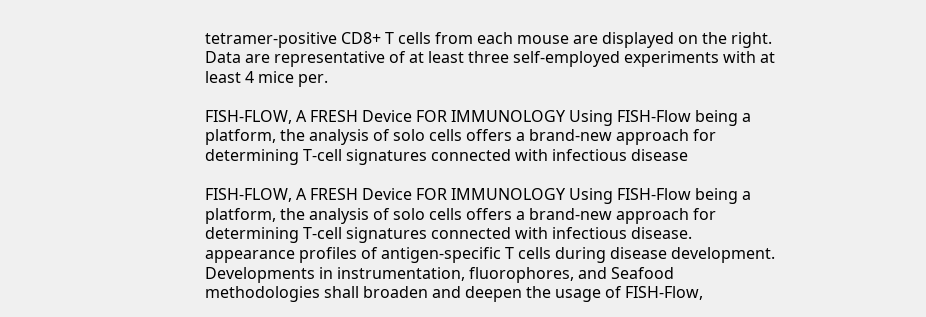tetramer-positive CD8+ T cells from each mouse are displayed on the right. Data are representative of at least three self-employed experiments with at least 4 mice per.

FISH-FLOW, A FRESH Device FOR IMMUNOLOGY Using FISH-Flow being a platform, the analysis of solo cells offers a brand-new approach for determining T-cell signatures connected with infectious disease

FISH-FLOW, A FRESH Device FOR IMMUNOLOGY Using FISH-Flow being a platform, the analysis of solo cells offers a brand-new approach for determining T-cell signatures connected with infectious disease. appearance profiles of antigen-specific T cells during disease development. Developments in instrumentation, fluorophores, and Seafood methodologies shall broaden and deepen the usage of FISH-Flow,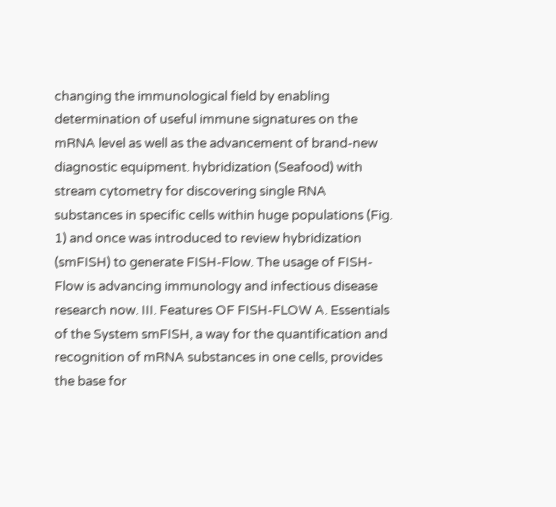changing the immunological field by enabling determination of useful immune signatures on the mRNA level as well as the advancement of brand-new diagnostic equipment. hybridization (Seafood) with stream cytometry for discovering single RNA substances in specific cells within huge populations (Fig. 1) and once was introduced to review hybridization (smFISH) to generate FISH-Flow. The usage of FISH-Flow is advancing immunology and infectious disease research now. III. Features OF FISH-FLOW A. Essentials of the System smFISH, a way for the quantification and recognition of mRNA substances in one cells, provides the base for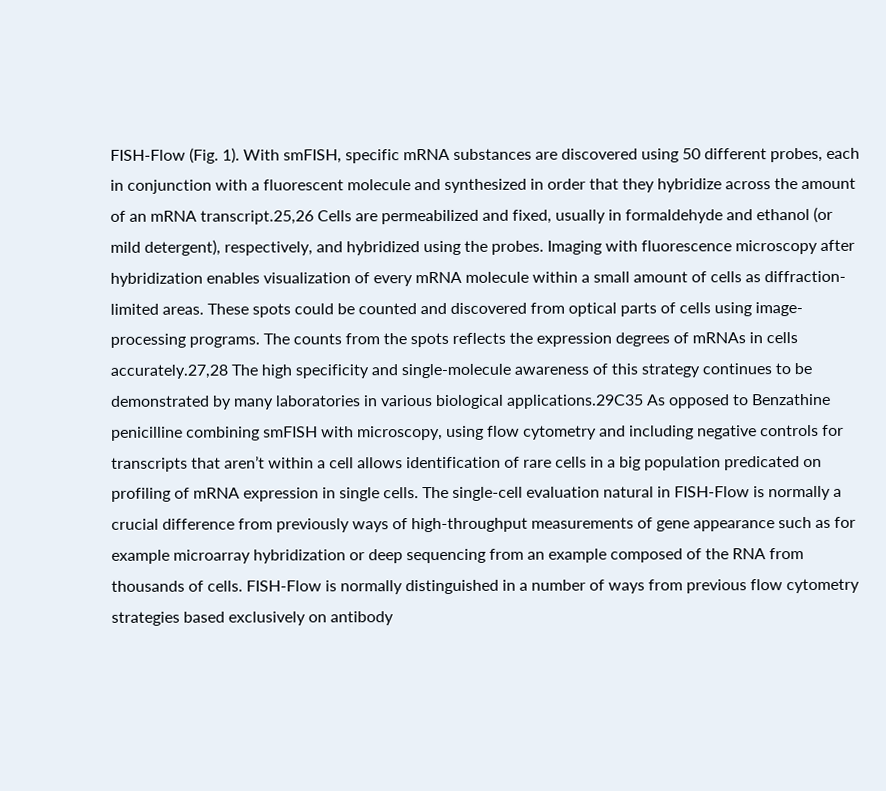FISH-Flow (Fig. 1). With smFISH, specific mRNA substances are discovered using 50 different probes, each in conjunction with a fluorescent molecule and synthesized in order that they hybridize across the amount of an mRNA transcript.25,26 Cells are permeabilized and fixed, usually in formaldehyde and ethanol (or mild detergent), respectively, and hybridized using the probes. Imaging with fluorescence microscopy after hybridization enables visualization of every mRNA molecule within a small amount of cells as diffraction-limited areas. These spots could be counted and discovered from optical parts of cells using image-processing programs. The counts from the spots reflects the expression degrees of mRNAs in cells accurately.27,28 The high specificity and single-molecule awareness of this strategy continues to be demonstrated by many laboratories in various biological applications.29C35 As opposed to Benzathine penicilline combining smFISH with microscopy, using flow cytometry and including negative controls for transcripts that aren’t within a cell allows identification of rare cells in a big population predicated on profiling of mRNA expression in single cells. The single-cell evaluation natural in FISH-Flow is normally a crucial difference from previously ways of high-throughput measurements of gene appearance such as for example microarray hybridization or deep sequencing from an example composed of the RNA from thousands of cells. FISH-Flow is normally distinguished in a number of ways from previous flow cytometry strategies based exclusively on antibody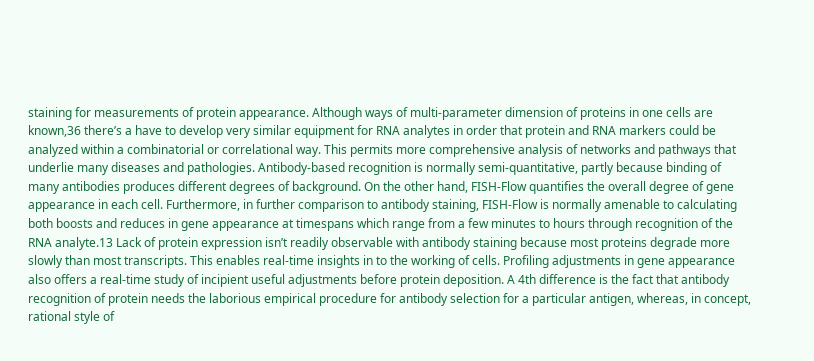staining for measurements of protein appearance. Although ways of multi-parameter dimension of proteins in one cells are known,36 there’s a have to develop very similar equipment for RNA analytes in order that protein and RNA markers could be analyzed within a combinatorial or correlational way. This permits more comprehensive analysis of networks and pathways that underlie many diseases and pathologies. Antibody-based recognition is normally semi-quantitative, partly because binding of many antibodies produces different degrees of background. On the other hand, FISH-Flow quantifies the overall degree of gene appearance in each cell. Furthermore, in further comparison to antibody staining, FISH-Flow is normally amenable to calculating both boosts and reduces in gene appearance at timespans which range from a few minutes to hours through recognition of the RNA analyte.13 Lack of protein expression isn’t readily observable with antibody staining because most proteins degrade more slowly than most transcripts. This enables real-time insights in to the working of cells. Profiling adjustments in gene appearance also offers a real-time study of incipient useful adjustments before protein deposition. A 4th difference is the fact that antibody recognition of protein needs the laborious empirical procedure for antibody selection for a particular antigen, whereas, in concept, rational style of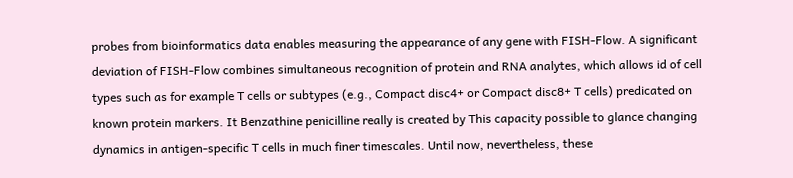probes from bioinformatics data enables measuring the appearance of any gene with FISH-Flow. A significant deviation of FISH-Flow combines simultaneous recognition of protein and RNA analytes, which allows id of cell types such as for example T cells or subtypes (e.g., Compact disc4+ or Compact disc8+ T cells) predicated on known protein markers. It Benzathine penicilline really is created by This capacity possible to glance changing dynamics in antigen-specific T cells in much finer timescales. Until now, nevertheless, these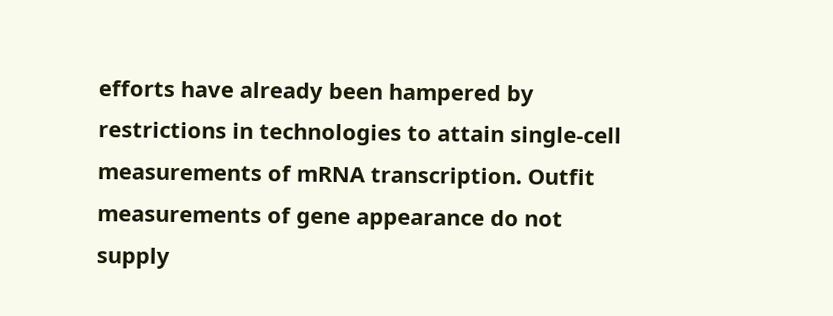efforts have already been hampered by restrictions in technologies to attain single-cell measurements of mRNA transcription. Outfit measurements of gene appearance do not supply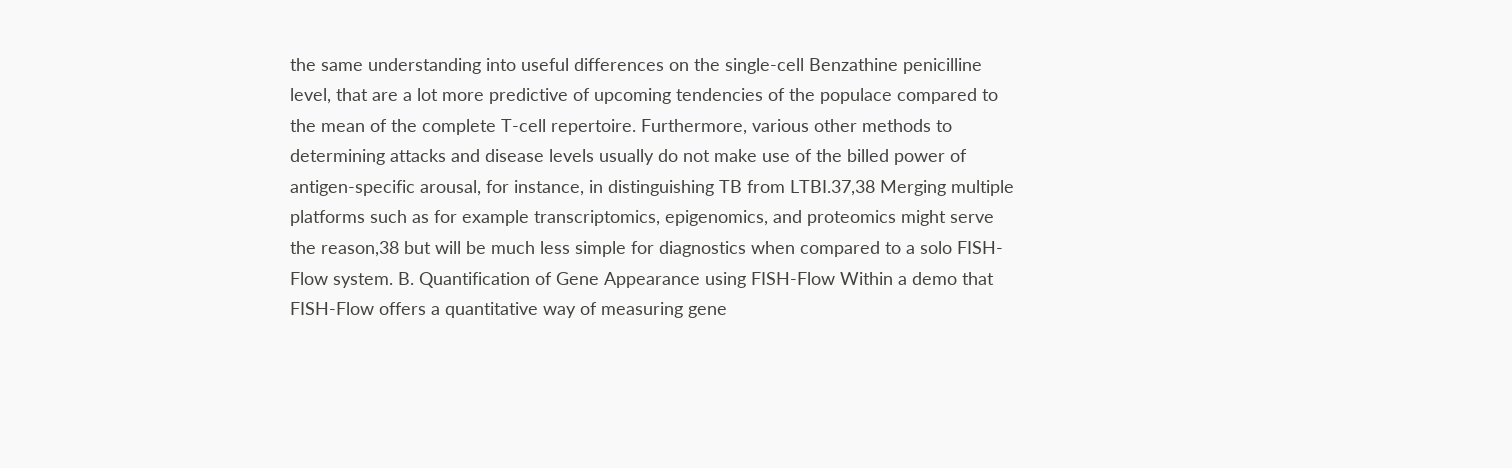the same understanding into useful differences on the single-cell Benzathine penicilline level, that are a lot more predictive of upcoming tendencies of the populace compared to the mean of the complete T-cell repertoire. Furthermore, various other methods to determining attacks and disease levels usually do not make use of the billed power of antigen-specific arousal, for instance, in distinguishing TB from LTBI.37,38 Merging multiple platforms such as for example transcriptomics, epigenomics, and proteomics might serve the reason,38 but will be much less simple for diagnostics when compared to a solo FISH-Flow system. B. Quantification of Gene Appearance using FISH-Flow Within a demo that FISH-Flow offers a quantitative way of measuring gene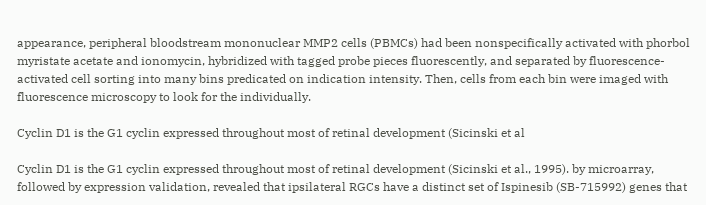appearance, peripheral bloodstream mononuclear MMP2 cells (PBMCs) had been nonspecifically activated with phorbol myristate acetate and ionomycin, hybridized with tagged probe pieces fluorescently, and separated by fluorescence-activated cell sorting into many bins predicated on indication intensity. Then, cells from each bin were imaged with fluorescence microscopy to look for the individually.

Cyclin D1 is the G1 cyclin expressed throughout most of retinal development (Sicinski et al

Cyclin D1 is the G1 cyclin expressed throughout most of retinal development (Sicinski et al., 1995). by microarray, followed by expression validation, revealed that ipsilateral RGCs have a distinct set of Ispinesib (SB-715992) genes that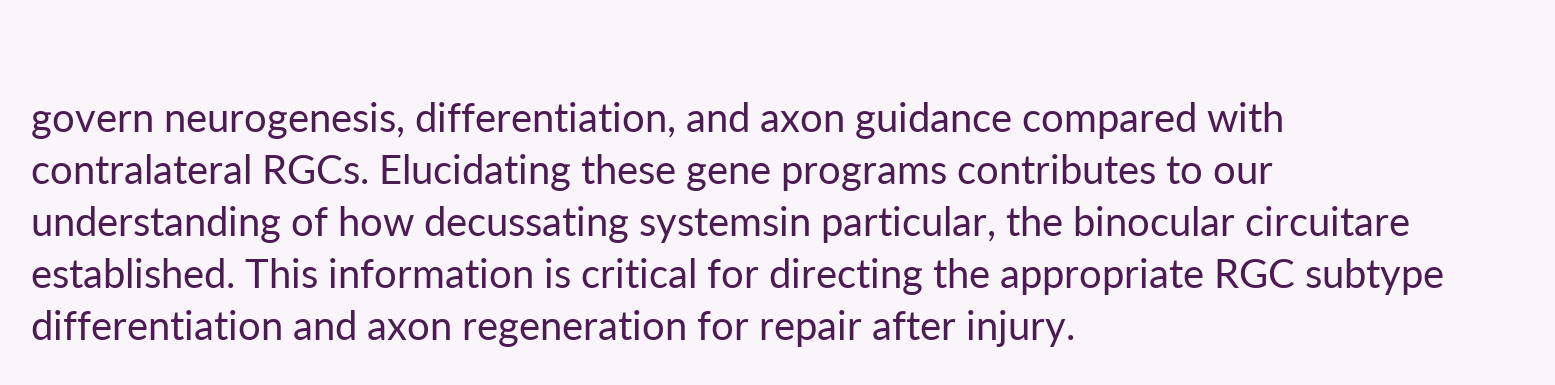govern neurogenesis, differentiation, and axon guidance compared with contralateral RGCs. Elucidating these gene programs contributes to our understanding of how decussating systemsin particular, the binocular circuitare established. This information is critical for directing the appropriate RGC subtype differentiation and axon regeneration for repair after injury.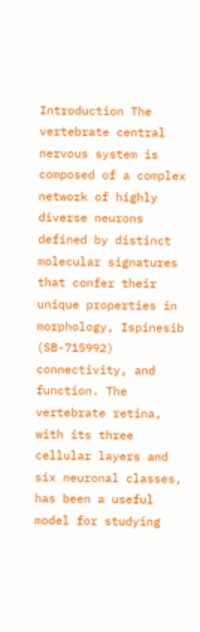Introduction The vertebrate central nervous system is composed of a complex network of highly diverse neurons defined by distinct molecular signatures that confer their unique properties in morphology, Ispinesib (SB-715992) connectivity, and function. The vertebrate retina, with its three cellular layers and six neuronal classes, has been a useful model for studying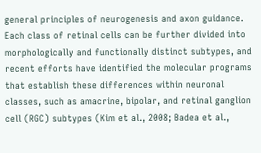general principles of neurogenesis and axon guidance. Each class of retinal cells can be further divided into morphologically and functionally distinct subtypes, and recent efforts have identified the molecular programs that establish these differences within neuronal classes, such as amacrine, bipolar, and retinal ganglion cell (RGC) subtypes (Kim et al., 2008; Badea et al.,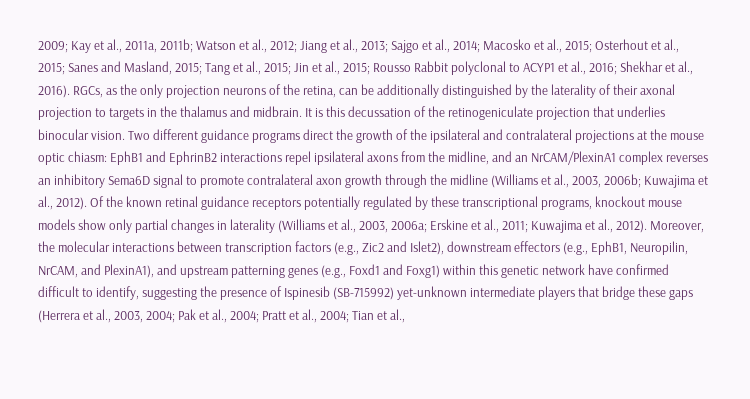2009; Kay et al., 2011a, 2011b; Watson et al., 2012; Jiang et al., 2013; Sajgo et al., 2014; Macosko et al., 2015; Osterhout et al., 2015; Sanes and Masland, 2015; Tang et al., 2015; Jin et al., 2015; Rousso Rabbit polyclonal to ACYP1 et al., 2016; Shekhar et al., 2016). RGCs, as the only projection neurons of the retina, can be additionally distinguished by the laterality of their axonal projection to targets in the thalamus and midbrain. It is this decussation of the retinogeniculate projection that underlies binocular vision. Two different guidance programs direct the growth of the ipsilateral and contralateral projections at the mouse optic chiasm: EphB1 and EphrinB2 interactions repel ipsilateral axons from the midline, and an NrCAM/PlexinA1 complex reverses an inhibitory Sema6D signal to promote contralateral axon growth through the midline (Williams et al., 2003, 2006b; Kuwajima et al., 2012). Of the known retinal guidance receptors potentially regulated by these transcriptional programs, knockout mouse models show only partial changes in laterality (Williams et al., 2003, 2006a; Erskine et al., 2011; Kuwajima et al., 2012). Moreover, the molecular interactions between transcription factors (e.g., Zic2 and Islet2), downstream effectors (e.g., EphB1, Neuropilin, NrCAM, and PlexinA1), and upstream patterning genes (e.g., Foxd1 and Foxg1) within this genetic network have confirmed difficult to identify, suggesting the presence of Ispinesib (SB-715992) yet-unknown intermediate players that bridge these gaps (Herrera et al., 2003, 2004; Pak et al., 2004; Pratt et al., 2004; Tian et al.,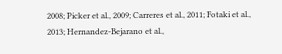2008; Picker et al., 2009; Carreres et al., 2011; Fotaki et al., 2013; Hernandez-Bejarano et al.,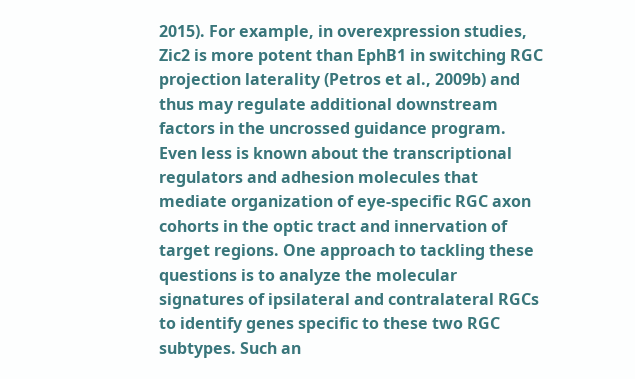2015). For example, in overexpression studies, Zic2 is more potent than EphB1 in switching RGC projection laterality (Petros et al., 2009b) and thus may regulate additional downstream factors in the uncrossed guidance program. Even less is known about the transcriptional regulators and adhesion molecules that mediate organization of eye-specific RGC axon cohorts in the optic tract and innervation of target regions. One approach to tackling these questions is to analyze the molecular signatures of ipsilateral and contralateral RGCs to identify genes specific to these two RGC subtypes. Such an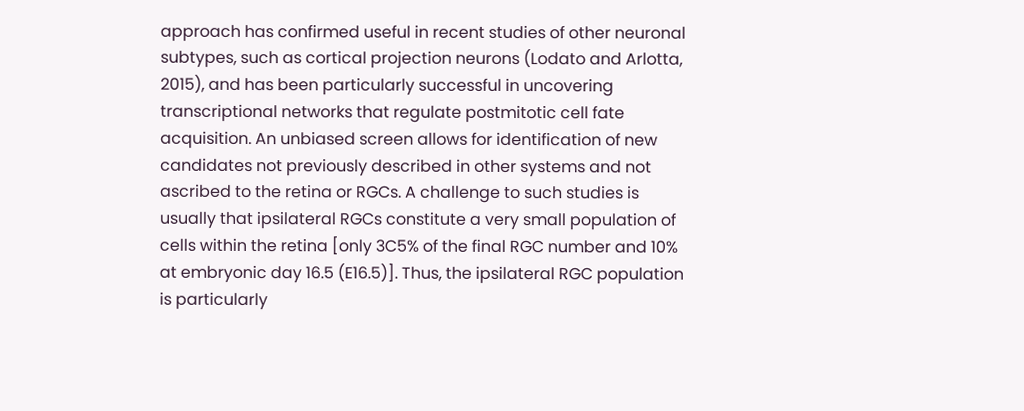approach has confirmed useful in recent studies of other neuronal subtypes, such as cortical projection neurons (Lodato and Arlotta, 2015), and has been particularly successful in uncovering transcriptional networks that regulate postmitotic cell fate acquisition. An unbiased screen allows for identification of new candidates not previously described in other systems and not ascribed to the retina or RGCs. A challenge to such studies is usually that ipsilateral RGCs constitute a very small population of cells within the retina [only 3C5% of the final RGC number and 10% at embryonic day 16.5 (E16.5)]. Thus, the ipsilateral RGC population is particularly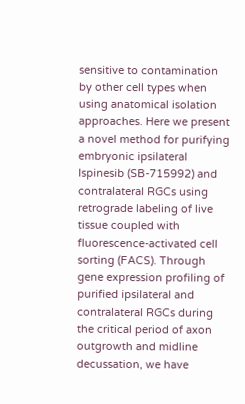sensitive to contamination by other cell types when using anatomical isolation approaches. Here we present a novel method for purifying embryonic ipsilateral Ispinesib (SB-715992) and contralateral RGCs using retrograde labeling of live tissue coupled with fluorescence-activated cell sorting (FACS). Through gene expression profiling of purified ipsilateral and contralateral RGCs during the critical period of axon outgrowth and midline decussation, we have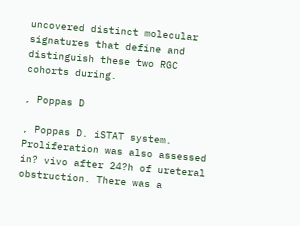uncovered distinct molecular signatures that define and distinguish these two RGC cohorts during.

, Poppas D

, Poppas D. iSTAT system. Proliferation was also assessed in? vivo after 24?h of ureteral obstruction. There was a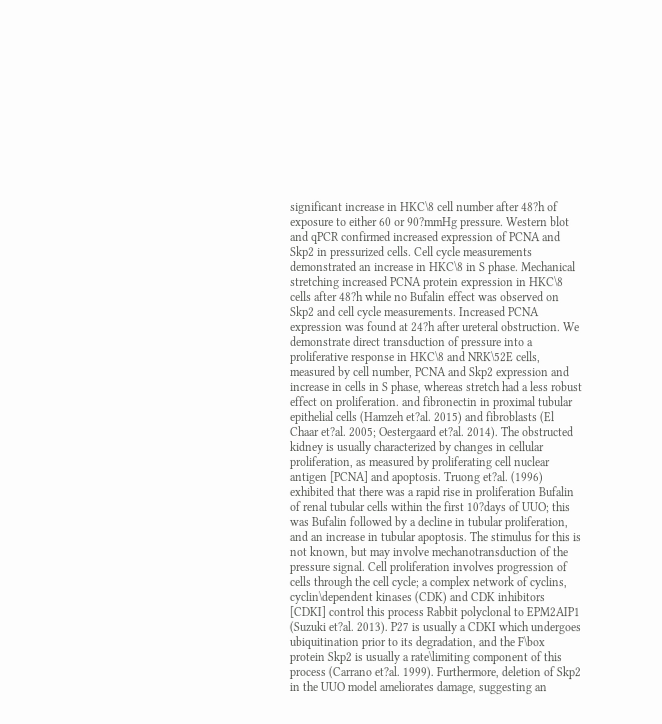significant increase in HKC\8 cell number after 48?h of exposure to either 60 or 90?mmHg pressure. Western blot and qPCR confirmed increased expression of PCNA and Skp2 in pressurized cells. Cell cycle measurements demonstrated an increase in HKC\8 in S phase. Mechanical stretching increased PCNA protein expression in HKC\8 cells after 48?h while no Bufalin effect was observed on Skp2 and cell cycle measurements. Increased PCNA expression was found at 24?h after ureteral obstruction. We demonstrate direct transduction of pressure into a proliferative response in HKC\8 and NRK\52E cells, measured by cell number, PCNA and Skp2 expression and increase in cells in S phase, whereas stretch had a less robust effect on proliferation. and fibronectin in proximal tubular epithelial cells (Hamzeh et?al. 2015) and fibroblasts (El Chaar et?al. 2005; Oestergaard et?al. 2014). The obstructed kidney is usually characterized by changes in cellular proliferation, as measured by proliferating cell nuclear antigen [PCNA] and apoptosis. Truong et?al. (1996) exhibited that there was a rapid rise in proliferation Bufalin of renal tubular cells within the first 10?days of UUO; this was Bufalin followed by a decline in tubular proliferation, and an increase in tubular apoptosis. The stimulus for this is not known, but may involve mechanotransduction of the pressure signal. Cell proliferation involves progression of cells through the cell cycle; a complex network of cyclins, cyclin\dependent kinases (CDK) and CDK inhibitors [CDKI] control this process Rabbit polyclonal to EPM2AIP1 (Suzuki et?al. 2013). P27 is usually a CDKI which undergoes ubiquitination prior to its degradation, and the F\box protein Skp2 is usually a rate\limiting component of this process (Carrano et?al. 1999). Furthermore, deletion of Skp2 in the UUO model ameliorates damage, suggesting an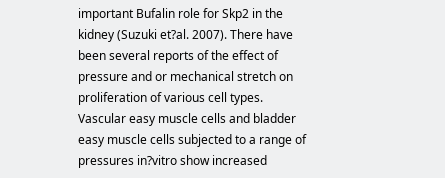important Bufalin role for Skp2 in the kidney (Suzuki et?al. 2007). There have been several reports of the effect of pressure and or mechanical stretch on proliferation of various cell types. Vascular easy muscle cells and bladder easy muscle cells subjected to a range of pressures in?vitro show increased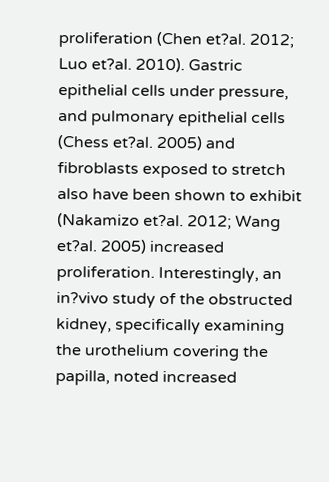proliferation (Chen et?al. 2012; Luo et?al. 2010). Gastric epithelial cells under pressure, and pulmonary epithelial cells (Chess et?al. 2005) and fibroblasts exposed to stretch also have been shown to exhibit (Nakamizo et?al. 2012; Wang et?al. 2005) increased proliferation. Interestingly, an in?vivo study of the obstructed kidney, specifically examining the urothelium covering the papilla, noted increased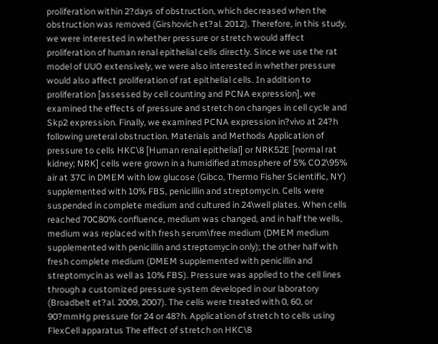proliferation within 2?days of obstruction, which decreased when the obstruction was removed (Girshovich et?al. 2012). Therefore, in this study, we were interested in whether pressure or stretch would affect proliferation of human renal epithelial cells directly. Since we use the rat model of UUO extensively, we were also interested in whether pressure would also affect proliferation of rat epithelial cells. In addition to proliferation [assessed by cell counting and PCNA expression], we examined the effects of pressure and stretch on changes in cell cycle and Skp2 expression. Finally, we examined PCNA expression in?vivo at 24?h following ureteral obstruction. Materials and Methods Application of pressure to cells HKC\8 [Human renal epithelial] or NRK52E [normal rat kidney; NRK] cells were grown in a humidified atmosphere of 5% CO2\95% air at 37C in DMEM with low glucose (Gibco, Thermo Fisher Scientific, NY) supplemented with 10% FBS, penicillin and streptomycin. Cells were suspended in complete medium and cultured in 24\well plates. When cells reached 70C80% confluence, medium was changed, and in half the wells, medium was replaced with fresh serum\free medium (DMEM medium supplemented with penicillin and streptomycin only); the other half with fresh complete medium (DMEM supplemented with penicillin and streptomycin as well as 10% FBS). Pressure was applied to the cell lines through a customized pressure system developed in our laboratory (Broadbelt et?al. 2009, 2007). The cells were treated with 0, 60, or 90?mmHg pressure for 24 or 48?h. Application of stretch to cells using FlexCell apparatus The effect of stretch on HKC\8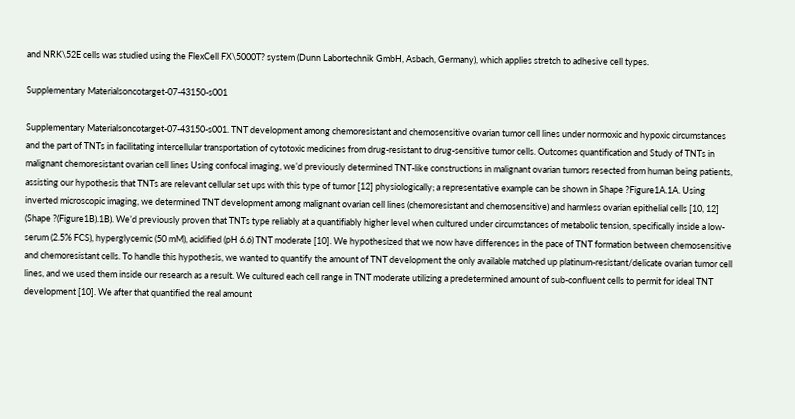and NRK\52E cells was studied using the FlexCell FX\5000T? system (Dunn Labortechnik GmbH, Asbach, Germany), which applies stretch to adhesive cell types.

Supplementary Materialsoncotarget-07-43150-s001

Supplementary Materialsoncotarget-07-43150-s001. TNT development among chemoresistant and chemosensitive ovarian tumor cell lines under normoxic and hypoxic circumstances and the part of TNTs in facilitating intercellular transportation of cytotoxic medicines from drug-resistant to drug-sensitive tumor cells. Outcomes quantification and Study of TNTs in malignant chemoresistant ovarian cell lines Using confocal imaging, we’d previously determined TNT-like constructions in malignant ovarian tumors resected from human being patients, assisting our hypothesis that TNTs are relevant cellular set ups with this type of tumor [12] physiologically; a representative example can be shown in Shape ?Figure1A.1A. Using inverted microscopic imaging, we determined TNT development among malignant ovarian cell lines (chemoresistant and chemosensitive) and harmless ovarian epithelial cells [10, 12] (Shape ?(Figure1B).1B). We’d previously proven that TNTs type reliably at a quantifiably higher level when cultured under circumstances of metabolic tension, specifically inside a low-serum (2.5% FCS), hyperglycemic (50 mM), acidified (pH 6.6) TNT moderate [10]. We hypothesized that we now have differences in the pace of TNT formation between chemosensitive and chemoresistant cells. To handle this hypothesis, we wanted to quantify the amount of TNT development the only available matched up platinum-resistant/delicate ovarian tumor cell lines, and we used them inside our research as a result. We cultured each cell range in TNT moderate utilizing a predetermined amount of sub-confluent cells to permit for ideal TNT development [10]. We after that quantified the real amount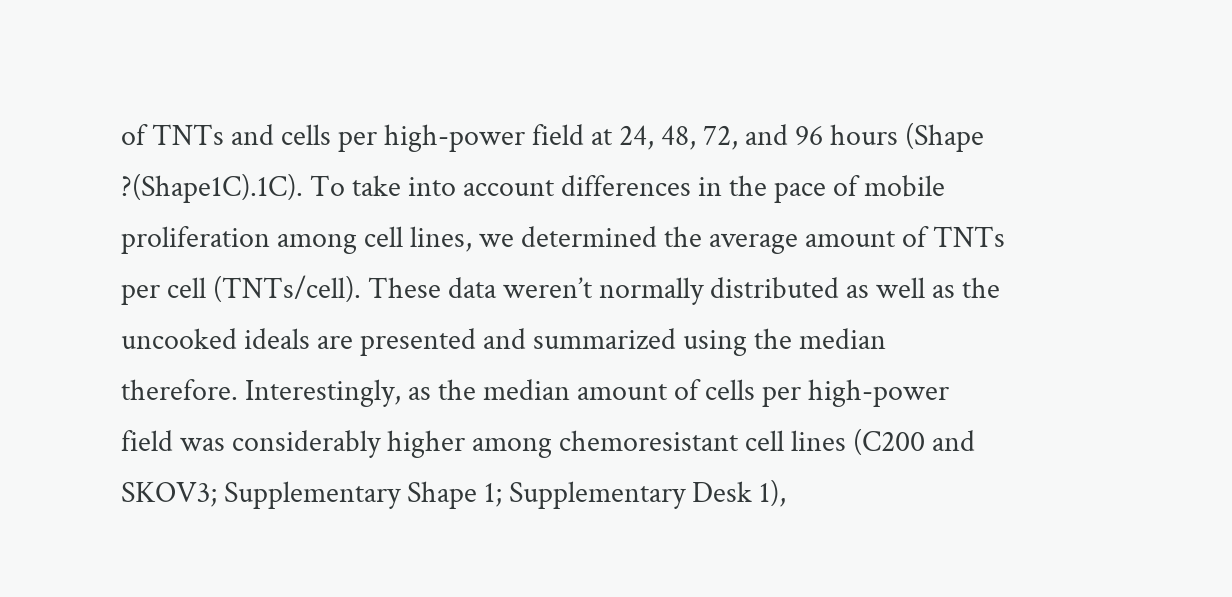of TNTs and cells per high-power field at 24, 48, 72, and 96 hours (Shape ?(Shape1C).1C). To take into account differences in the pace of mobile proliferation among cell lines, we determined the average amount of TNTs per cell (TNTs/cell). These data weren’t normally distributed as well as the uncooked ideals are presented and summarized using the median therefore. Interestingly, as the median amount of cells per high-power field was considerably higher among chemoresistant cell lines (C200 and SKOV3; Supplementary Shape 1; Supplementary Desk 1),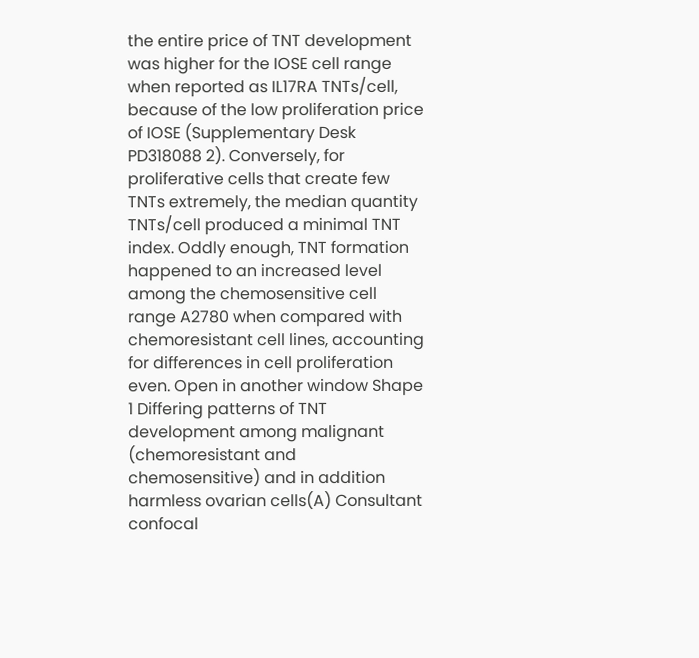the entire price of TNT development was higher for the IOSE cell range when reported as IL17RA TNTs/cell, because of the low proliferation price of IOSE (Supplementary Desk PD318088 2). Conversely, for proliferative cells that create few TNTs extremely, the median quantity TNTs/cell produced a minimal TNT index. Oddly enough, TNT formation happened to an increased level among the chemosensitive cell range A2780 when compared with chemoresistant cell lines, accounting for differences in cell proliferation even. Open in another window Shape 1 Differing patterns of TNT development among malignant (chemoresistant and chemosensitive) and in addition harmless ovarian cells(A) Consultant confocal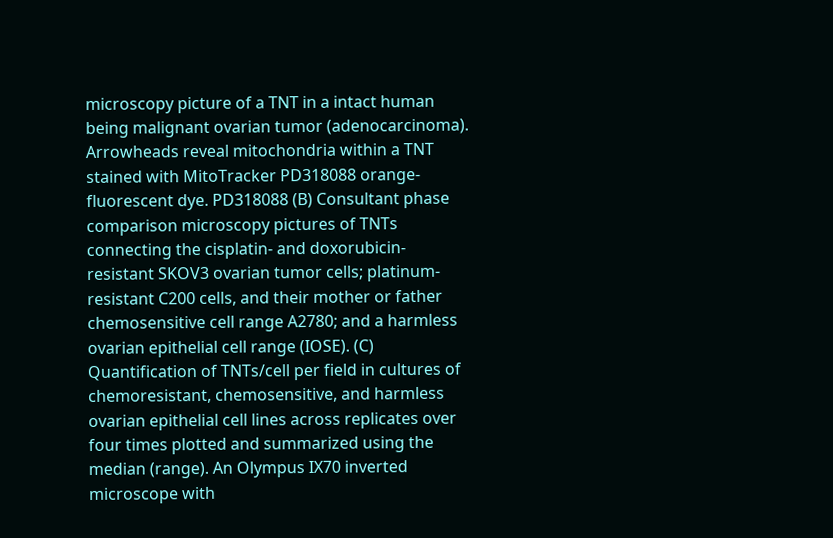microscopy picture of a TNT in a intact human being malignant ovarian tumor (adenocarcinoma). Arrowheads reveal mitochondria within a TNT stained with MitoTracker PD318088 orange-fluorescent dye. PD318088 (B) Consultant phase comparison microscopy pictures of TNTs connecting the cisplatin- and doxorubicin-resistant SKOV3 ovarian tumor cells; platinum-resistant C200 cells, and their mother or father chemosensitive cell range A2780; and a harmless ovarian epithelial cell range (IOSE). (C) Quantification of TNTs/cell per field in cultures of chemoresistant, chemosensitive, and harmless ovarian epithelial cell lines across replicates over four times plotted and summarized using the median (range). An Olympus IX70 inverted microscope with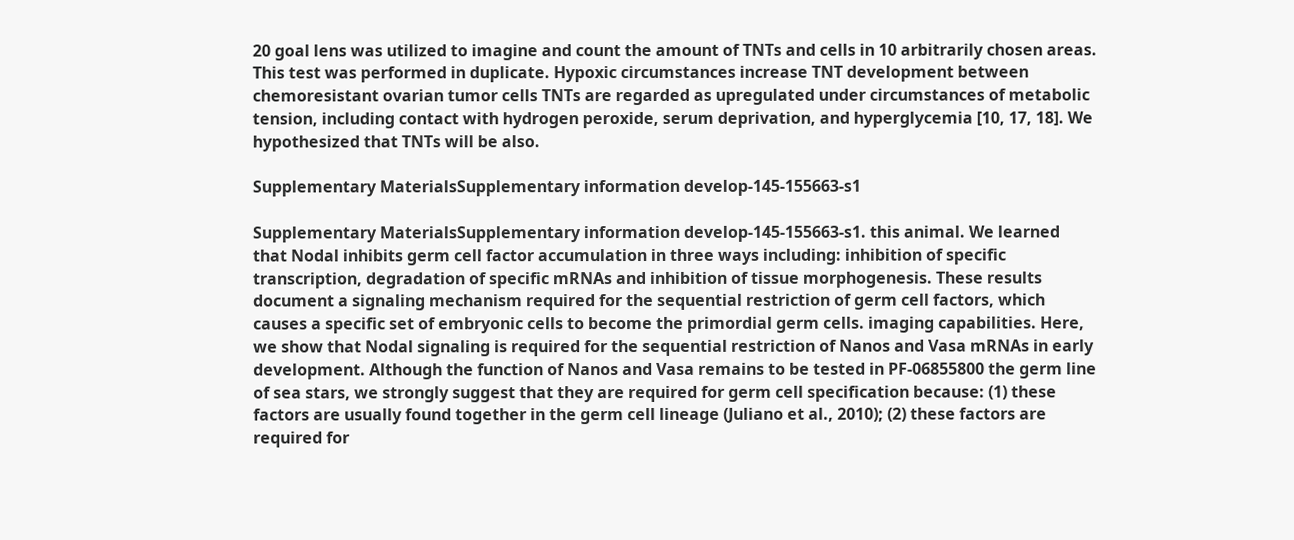20 goal lens was utilized to imagine and count the amount of TNTs and cells in 10 arbitrarily chosen areas. This test was performed in duplicate. Hypoxic circumstances increase TNT development between chemoresistant ovarian tumor cells TNTs are regarded as upregulated under circumstances of metabolic tension, including contact with hydrogen peroxide, serum deprivation, and hyperglycemia [10, 17, 18]. We hypothesized that TNTs will be also.

Supplementary MaterialsSupplementary information develop-145-155663-s1

Supplementary MaterialsSupplementary information develop-145-155663-s1. this animal. We learned that Nodal inhibits germ cell factor accumulation in three ways including: inhibition of specific transcription, degradation of specific mRNAs and inhibition of tissue morphogenesis. These results document a signaling mechanism required for the sequential restriction of germ cell factors, which causes a specific set of embryonic cells to become the primordial germ cells. imaging capabilities. Here, we show that Nodal signaling is required for the sequential restriction of Nanos and Vasa mRNAs in early development. Although the function of Nanos and Vasa remains to be tested in PF-06855800 the germ line of sea stars, we strongly suggest that they are required for germ cell specification because: (1) these factors are usually found together in the germ cell lineage (Juliano et al., 2010); (2) these factors are required for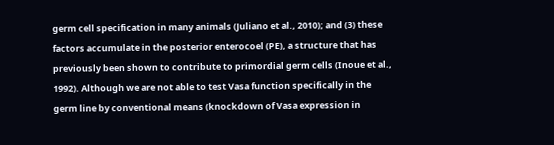germ cell specification in many animals (Juliano et al., 2010); and (3) these factors accumulate in the posterior enterocoel (PE), a structure that has previously been shown to contribute to primordial germ cells (Inoue et al., 1992). Although we are not able to test Vasa function specifically in the germ line by conventional means (knockdown of Vasa expression in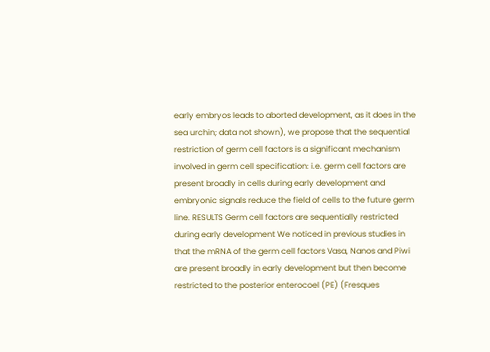early embryos leads to aborted development, as it does in the sea urchin; data not shown), we propose that the sequential restriction of germ cell factors is a significant mechanism involved in germ cell specification: i.e. germ cell factors are present broadly in cells during early development and embryonic signals reduce the field of cells to the future germ line. RESULTS Germ cell factors are sequentially restricted during early development We noticed in previous studies in that the mRNA of the germ cell factors Vasa, Nanos and Piwi are present broadly in early development but then become restricted to the posterior enterocoel (PE) (Fresques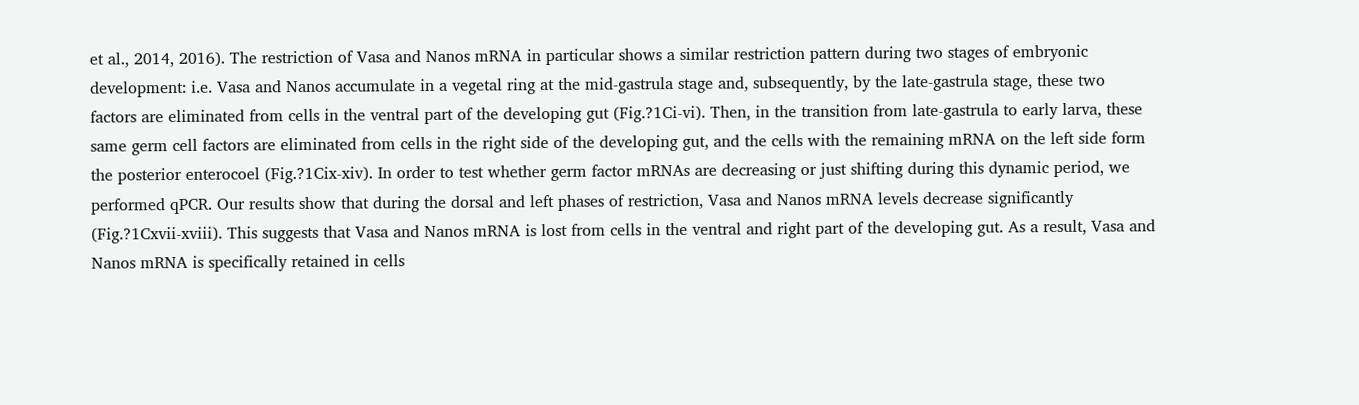et al., 2014, 2016). The restriction of Vasa and Nanos mRNA in particular shows a similar restriction pattern during two stages of embryonic development: i.e. Vasa and Nanos accumulate in a vegetal ring at the mid-gastrula stage and, subsequently, by the late-gastrula stage, these two factors are eliminated from cells in the ventral part of the developing gut (Fig.?1Ci-vi). Then, in the transition from late-gastrula to early larva, these same germ cell factors are eliminated from cells in the right side of the developing gut, and the cells with the remaining mRNA on the left side form the posterior enterocoel (Fig.?1Cix-xiv). In order to test whether germ factor mRNAs are decreasing or just shifting during this dynamic period, we performed qPCR. Our results show that during the dorsal and left phases of restriction, Vasa and Nanos mRNA levels decrease significantly (Fig.?1Cxvii-xviii). This suggests that Vasa and Nanos mRNA is lost from cells in the ventral and right part of the developing gut. As a result, Vasa and Nanos mRNA is specifically retained in cells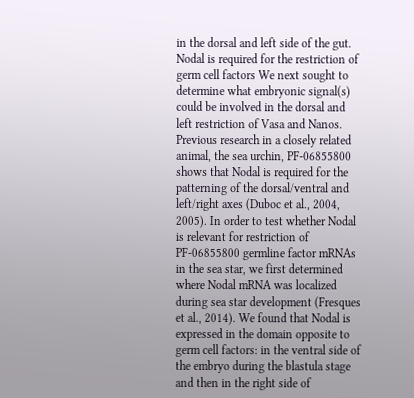in the dorsal and left side of the gut. Nodal is required for the restriction of germ cell factors We next sought to determine what embryonic signal(s) could be involved in the dorsal and left restriction of Vasa and Nanos. Previous research in a closely related animal, the sea urchin, PF-06855800 shows that Nodal is required for the patterning of the dorsal/ventral and left/right axes (Duboc et al., 2004, 2005). In order to test whether Nodal is relevant for restriction of PF-06855800 germline factor mRNAs in the sea star, we first determined where Nodal mRNA was localized during sea star development (Fresques et al., 2014). We found that Nodal is expressed in the domain opposite to germ cell factors: in the ventral side of the embryo during the blastula stage and then in the right side of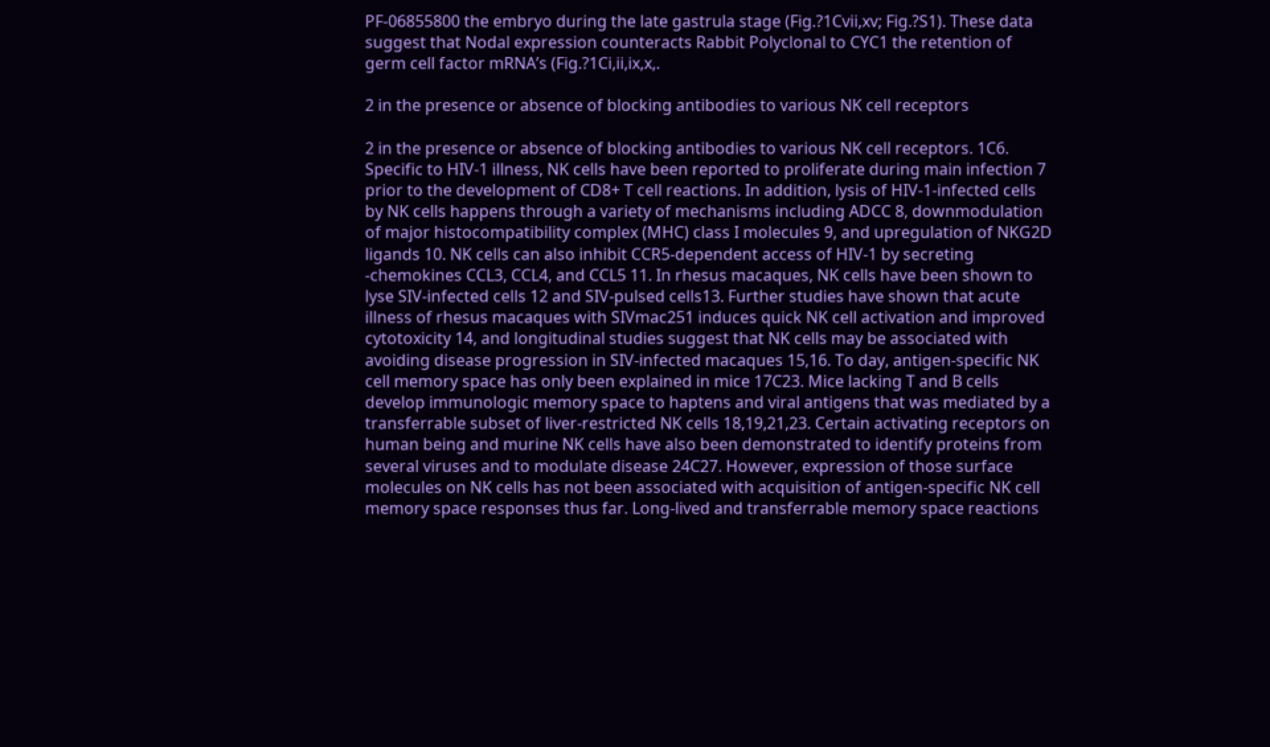PF-06855800 the embryo during the late gastrula stage (Fig.?1Cvii,xv; Fig.?S1). These data suggest that Nodal expression counteracts Rabbit Polyclonal to CYC1 the retention of germ cell factor mRNA’s (Fig.?1Ci,ii,ix,x,.

2 in the presence or absence of blocking antibodies to various NK cell receptors

2 in the presence or absence of blocking antibodies to various NK cell receptors. 1C6. Specific to HIV-1 illness, NK cells have been reported to proliferate during main infection 7 prior to the development of CD8+ T cell reactions. In addition, lysis of HIV-1-infected cells by NK cells happens through a variety of mechanisms including ADCC 8, downmodulation of major histocompatibility complex (MHC) class I molecules 9, and upregulation of NKG2D ligands 10. NK cells can also inhibit CCR5-dependent access of HIV-1 by secreting -chemokines CCL3, CCL4, and CCL5 11. In rhesus macaques, NK cells have been shown to lyse SIV-infected cells 12 and SIV-pulsed cells13. Further studies have shown that acute illness of rhesus macaques with SIVmac251 induces quick NK cell activation and improved cytotoxicity 14, and longitudinal studies suggest that NK cells may be associated with avoiding disease progression in SIV-infected macaques 15,16. To day, antigen-specific NK cell memory space has only been explained in mice 17C23. Mice lacking T and B cells develop immunologic memory space to haptens and viral antigens that was mediated by a transferrable subset of liver-restricted NK cells 18,19,21,23. Certain activating receptors on human being and murine NK cells have also been demonstrated to identify proteins from several viruses and to modulate disease 24C27. However, expression of those surface molecules on NK cells has not been associated with acquisition of antigen-specific NK cell memory space responses thus far. Long-lived and transferrable memory space reactions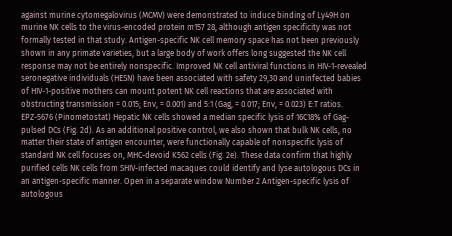against murine cytomegalovirus (MCMV) were demonstrated to induce binding of Ly49H on murine NK cells to the virus-encoded protein m157 28, although antigen specificity was not formally tested in that study. Antigen-specific NK cell memory space has not been previously shown in any primate varieties, but a large body of work offers long suggested the NK cell response may not be entirely nonspecific. Improved NK cell antiviral functions in HIV-1-revealed seronegative individuals (HESN) have been associated with safety 29,30 and uninfected babies of HIV-1-positive mothers can mount potent NK cell reactions that are associated with obstructing transmission = 0.015; Env, = 0.001) and 5:1 (Gag, = 0.017; Env, = 0.023) E:T ratios. EPZ-5676 (Pinometostat) Hepatic NK cells showed a median specific lysis of 16C18% of Gag-pulsed DCs (Fig. 2d). As an additional positive control, we also shown that bulk NK cells, no matter their state of antigen encounter, were functionally capable of nonspecific lysis of standard NK cell focuses on, MHC-devoid K562 cells (Fig. 2e). These data confirm that highly purified cells NK cells from SHIV-infected macaques could identify and lyse autologous DCs in an antigen-specific manner. Open in a separate window Number 2 Antigen-specific lysis of autologous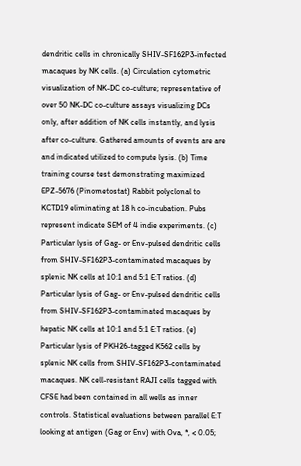dendritic cells in chronically SHIV-SF162P3-infected macaques by NK cells. (a) Circulation cytometric visualization of NK-DC co-culture; representative of over 50 NK-DC co-culture assays visualizing DCs only, after addition of NK cells instantly, and lysis after co-culture. Gathered amounts of events are are and indicated utilized to compute lysis. (b) Time training course test demonstrating maximized EPZ-5676 (Pinometostat) Rabbit polyclonal to KCTD19 eliminating at 18 h co-incubation. Pubs represent indicate SEM of 4 indie experiments. (c) Particular lysis of Gag- or Env-pulsed dendritic cells from SHIV-SF162P3-contaminated macaques by splenic NK cells at 10:1 and 5:1 E:T ratios. (d) Particular lysis of Gag- or Env-pulsed dendritic cells from SHIV-SF162P3-contaminated macaques by hepatic NK cells at 10:1 and 5:1 E:T ratios. (e) Particular lysis of PKH26-tagged K562 cells by splenic NK cells from SHIV-SF162P3-contaminated macaques. NK cell-resistant RAJI cells tagged with CFSE had been contained in all wells as inner controls. Statistical evaluations between parallel E:T looking at antigen (Gag or Env) with Ova, *, < 0.05;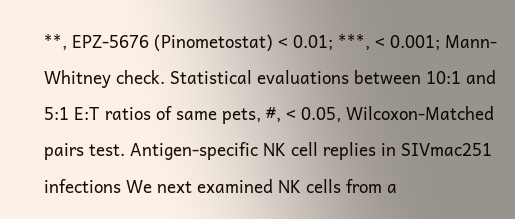**, EPZ-5676 (Pinometostat) < 0.01; ***, < 0.001; Mann-Whitney check. Statistical evaluations between 10:1 and 5:1 E:T ratios of same pets, #, < 0.05, Wilcoxon-Matched pairs test. Antigen-specific NK cell replies in SIVmac251 infections We next examined NK cells from a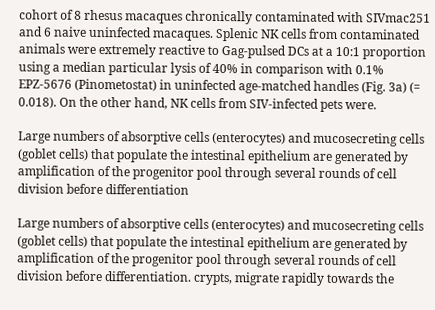cohort of 8 rhesus macaques chronically contaminated with SIVmac251 and 6 naive uninfected macaques. Splenic NK cells from contaminated animals were extremely reactive to Gag-pulsed DCs at a 10:1 proportion using a median particular lysis of 40% in comparison with 0.1% EPZ-5676 (Pinometostat) in uninfected age-matched handles (Fig. 3a) (= 0.018). On the other hand, NK cells from SIV-infected pets were.

Large numbers of absorptive cells (enterocytes) and mucosecreting cells (goblet cells) that populate the intestinal epithelium are generated by amplification of the progenitor pool through several rounds of cell division before differentiation

Large numbers of absorptive cells (enterocytes) and mucosecreting cells (goblet cells) that populate the intestinal epithelium are generated by amplification of the progenitor pool through several rounds of cell division before differentiation. crypts, migrate rapidly towards the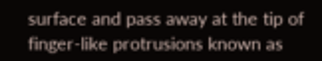surface and pass away at the tip of finger-like protrusions known as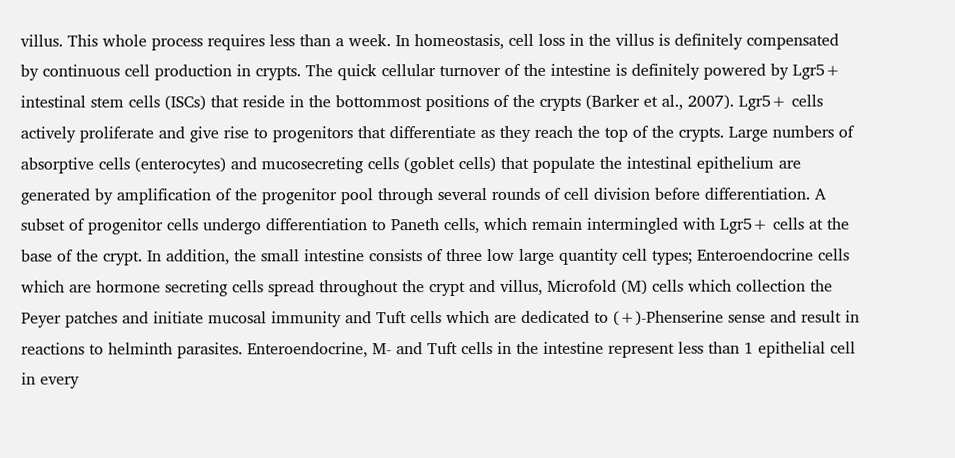villus. This whole process requires less than a week. In homeostasis, cell loss in the villus is definitely compensated by continuous cell production in crypts. The quick cellular turnover of the intestine is definitely powered by Lgr5+ intestinal stem cells (ISCs) that reside in the bottommost positions of the crypts (Barker et al., 2007). Lgr5+ cells actively proliferate and give rise to progenitors that differentiate as they reach the top of the crypts. Large numbers of absorptive cells (enterocytes) and mucosecreting cells (goblet cells) that populate the intestinal epithelium are generated by amplification of the progenitor pool through several rounds of cell division before differentiation. A subset of progenitor cells undergo differentiation to Paneth cells, which remain intermingled with Lgr5+ cells at the base of the crypt. In addition, the small intestine consists of three low large quantity cell types; Enteroendocrine cells which are hormone secreting cells spread throughout the crypt and villus, Microfold (M) cells which collection the Peyer patches and initiate mucosal immunity and Tuft cells which are dedicated to (+)-Phenserine sense and result in reactions to helminth parasites. Enteroendocrine, M- and Tuft cells in the intestine represent less than 1 epithelial cell in every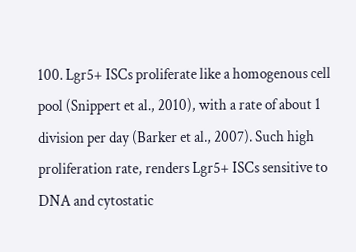100. Lgr5+ ISCs proliferate like a homogenous cell pool (Snippert et al., 2010), with a rate of about 1 division per day (Barker et al., 2007). Such high proliferation rate, renders Lgr5+ ISCs sensitive to DNA and cytostatic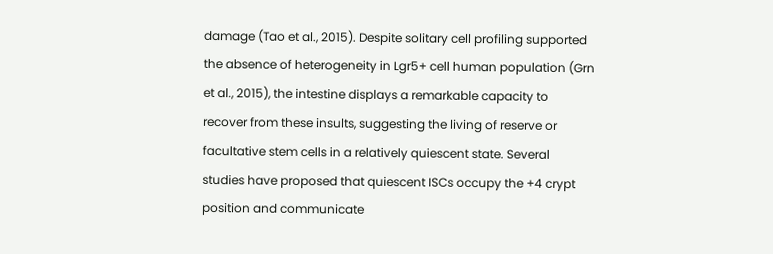damage (Tao et al., 2015). Despite solitary cell profiling supported the absence of heterogeneity in Lgr5+ cell human population (Grn et al., 2015), the intestine displays a remarkable capacity to recover from these insults, suggesting the living of reserve or facultative stem cells in a relatively quiescent state. Several studies have proposed that quiescent ISCs occupy the +4 crypt position and communicate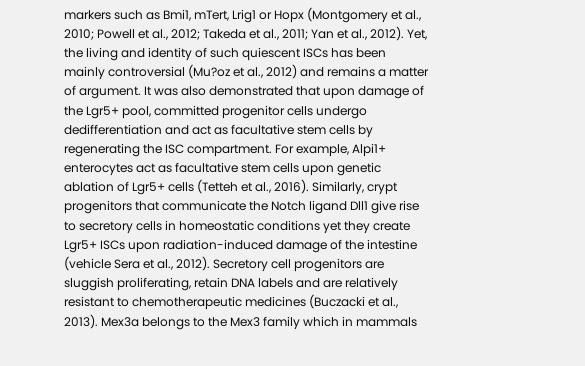markers such as Bmi1, mTert, Lrig1 or Hopx (Montgomery et al., 2010; Powell et al., 2012; Takeda et al., 2011; Yan et al., 2012). Yet, the living and identity of such quiescent ISCs has been mainly controversial (Mu?oz et al., 2012) and remains a matter of argument. It was also demonstrated that upon damage of the Lgr5+ pool, committed progenitor cells undergo dedifferentiation and act as facultative stem cells by regenerating the ISC compartment. For example, Alpi1+ enterocytes act as facultative stem cells upon genetic ablation of Lgr5+ cells (Tetteh et al., 2016). Similarly, crypt progenitors that communicate the Notch ligand Dll1 give rise to secretory cells in homeostatic conditions yet they create Lgr5+ ISCs upon radiation-induced damage of the intestine (vehicle Sera et al., 2012). Secretory cell progenitors are sluggish proliferating, retain DNA labels and are relatively resistant to chemotherapeutic medicines (Buczacki et al., 2013). Mex3a belongs to the Mex3 family which in mammals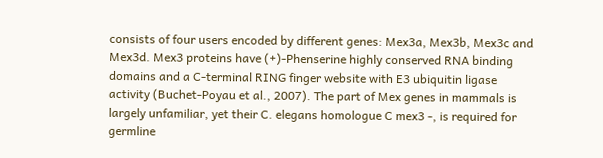consists of four users encoded by different genes: Mex3a, Mex3b, Mex3c and Mex3d. Mex3 proteins have (+)-Phenserine highly conserved RNA binding domains and a C-terminal RING finger website with E3 ubiquitin ligase activity (Buchet-Poyau et al., 2007). The part of Mex genes in mammals is largely unfamiliar, yet their C. elegans homologue C mex3 -, is required for germline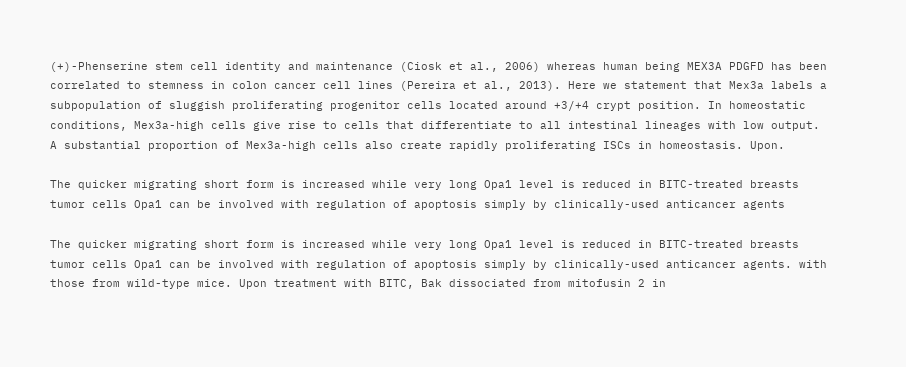(+)-Phenserine stem cell identity and maintenance (Ciosk et al., 2006) whereas human being MEX3A PDGFD has been correlated to stemness in colon cancer cell lines (Pereira et al., 2013). Here we statement that Mex3a labels a subpopulation of sluggish proliferating progenitor cells located around +3/+4 crypt position. In homeostatic conditions, Mex3a-high cells give rise to cells that differentiate to all intestinal lineages with low output. A substantial proportion of Mex3a-high cells also create rapidly proliferating ISCs in homeostasis. Upon.

The quicker migrating short form is increased while very long Opa1 level is reduced in BITC-treated breasts tumor cells Opa1 can be involved with regulation of apoptosis simply by clinically-used anticancer agents

The quicker migrating short form is increased while very long Opa1 level is reduced in BITC-treated breasts tumor cells Opa1 can be involved with regulation of apoptosis simply by clinically-used anticancer agents. with those from wild-type mice. Upon treatment with BITC, Bak dissociated from mitofusin 2 in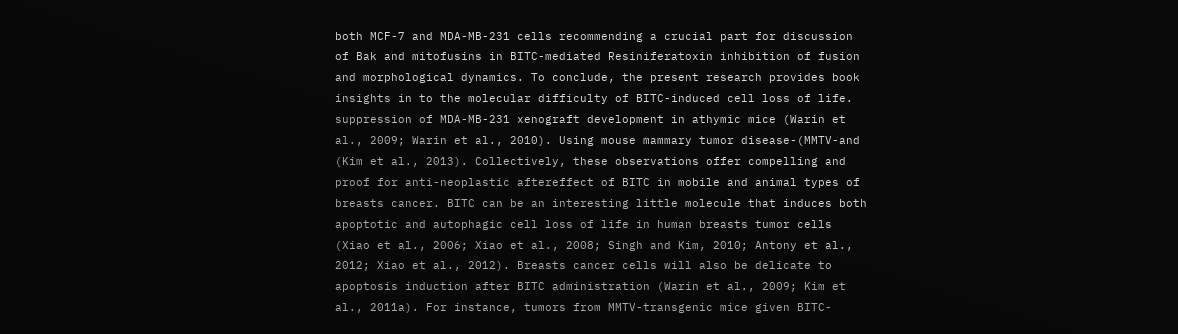both MCF-7 and MDA-MB-231 cells recommending a crucial part for discussion of Bak and mitofusins in BITC-mediated Resiniferatoxin inhibition of fusion and morphological dynamics. To conclude, the present research provides book insights in to the molecular difficulty of BITC-induced cell loss of life. suppression of MDA-MB-231 xenograft development in athymic mice (Warin et al., 2009; Warin et al., 2010). Using mouse mammary tumor disease-(MMTV-and (Kim et al., 2013). Collectively, these observations offer compelling and proof for anti-neoplastic aftereffect of BITC in mobile and animal types of breasts cancer. BITC can be an interesting little molecule that induces both apoptotic and autophagic cell loss of life in human breasts tumor cells (Xiao et al., 2006; Xiao et al., 2008; Singh and Kim, 2010; Antony et al., 2012; Xiao et al., 2012). Breasts cancer cells will also be delicate to apoptosis induction after BITC administration (Warin et al., 2009; Kim et al., 2011a). For instance, tumors from MMTV-transgenic mice given BITC-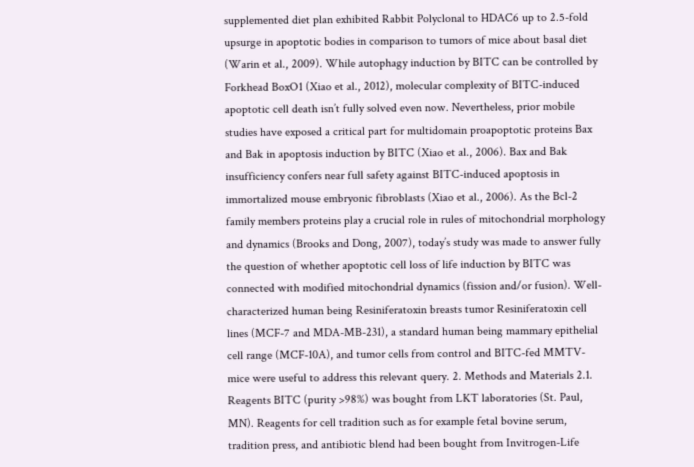supplemented diet plan exhibited Rabbit Polyclonal to HDAC6 up to 2.5-fold upsurge in apoptotic bodies in comparison to tumors of mice about basal diet (Warin et al., 2009). While autophagy induction by BITC can be controlled by Forkhead BoxO1 (Xiao et al., 2012), molecular complexity of BITC-induced apoptotic cell death isn’t fully solved even now. Nevertheless, prior mobile studies have exposed a critical part for multidomain proapoptotic proteins Bax and Bak in apoptosis induction by BITC (Xiao et al., 2006). Bax and Bak insufficiency confers near full safety against BITC-induced apoptosis in immortalized mouse embryonic fibroblasts (Xiao et al., 2006). As the Bcl-2 family members proteins play a crucial role in rules of mitochondrial morphology and dynamics (Brooks and Dong, 2007), today’s study was made to answer fully the question of whether apoptotic cell loss of life induction by BITC was connected with modified mitochondrial dynamics (fission and/or fusion). Well-characterized human being Resiniferatoxin breasts tumor Resiniferatoxin cell lines (MCF-7 and MDA-MB-231), a standard human being mammary epithelial cell range (MCF-10A), and tumor cells from control and BITC-fed MMTV-mice were useful to address this relevant query. 2. Methods and Materials 2.1. Reagents BITC (purity >98%) was bought from LKT laboratories (St. Paul, MN). Reagents for cell tradition such as for example fetal bovine serum, tradition press, and antibiotic blend had been bought from Invitrogen-Life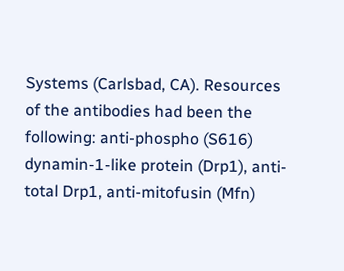Systems (Carlsbad, CA). Resources of the antibodies had been the following: anti-phospho (S616) dynamin-1-like protein (Drp1), anti-total Drp1, anti-mitofusin (Mfn)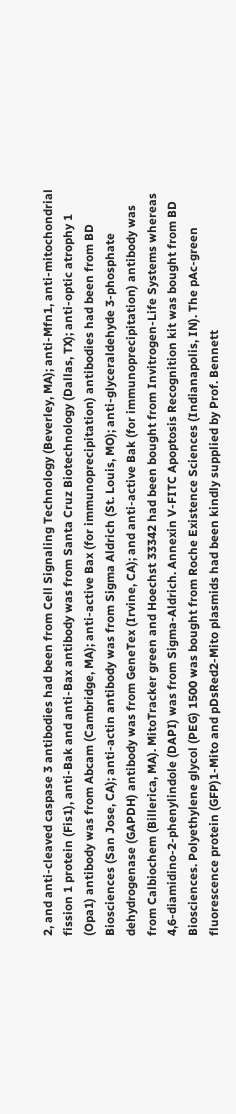2, and anti-cleaved caspase 3 antibodies had been from Cell Signaling Technology (Beverley, MA); anti-Mfn1, anti-mitochondrial fission 1 protein (Fis1), anti-Bak and anti-Bax antibody was from Santa Cruz Biotechnology (Dallas, TX); anti-optic atrophy 1 (Opa1) antibody was from Abcam (Cambridge, MA); anti-active Bax (for immunoprecipitation) antibodies had been from BD Biosciences (San Jose, CA); anti-actin antibody was from Sigma Aldrich (St. Louis, MO); anti-glyceraldehyde 3-phosphate dehydrogenase (GAPDH) antibody was from GeneTex (Irvine, CA); and anti-active Bak (for immunoprecipitation) antibody was from Calbiochem (Billerica, MA). MitoTracker green and Hoechst 33342 had been bought from Invitrogen-Life Systems whereas 4,6-diamidino-2-phenylindole (DAPI) was from Sigma-Aldrich. Annexin V-FITC Apoptosis Recognition kit was bought from BD Biosciences. Polyethylene glycol (PEG) 1500 was bought from Roche Existence Sciences (Indianapolis, IN). The pAc-green fluorescence protein (GFP)1-Mito and pDsRed2-Mito plasmids had been kindly supplied by Prof. Bennett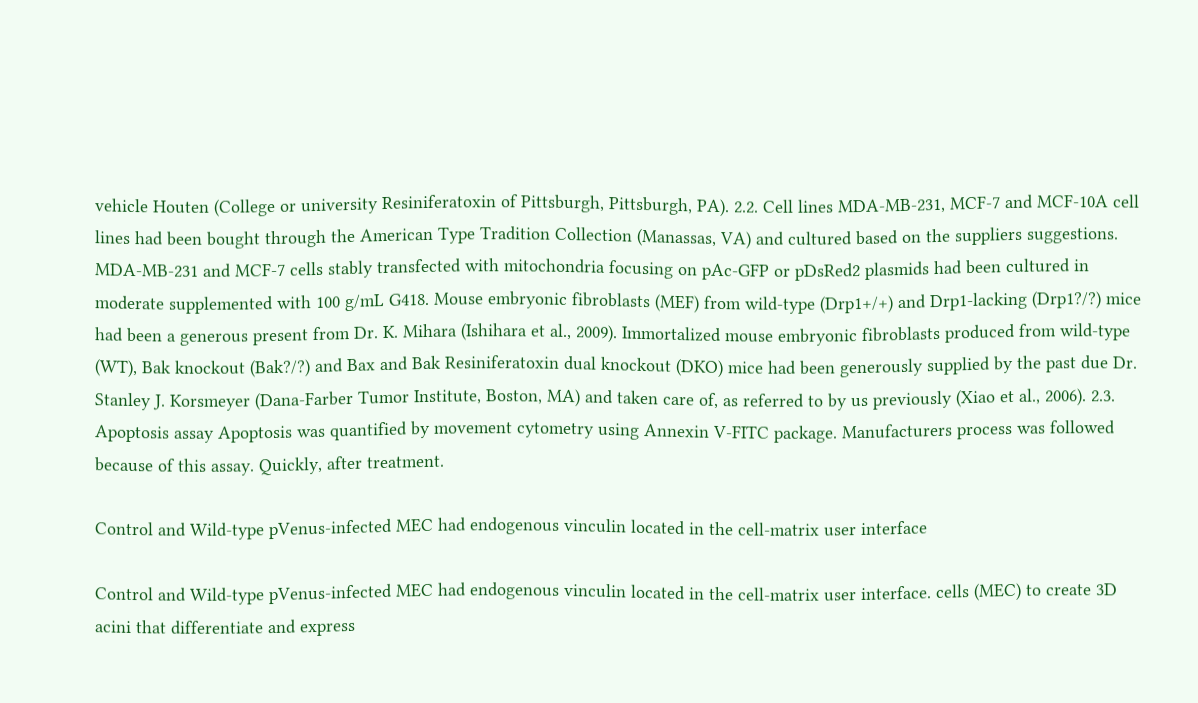vehicle Houten (College or university Resiniferatoxin of Pittsburgh, Pittsburgh, PA). 2.2. Cell lines MDA-MB-231, MCF-7 and MCF-10A cell lines had been bought through the American Type Tradition Collection (Manassas, VA) and cultured based on the suppliers suggestions. MDA-MB-231 and MCF-7 cells stably transfected with mitochondria focusing on pAc-GFP or pDsRed2 plasmids had been cultured in moderate supplemented with 100 g/mL G418. Mouse embryonic fibroblasts (MEF) from wild-type (Drp1+/+) and Drp1-lacking (Drp1?/?) mice had been a generous present from Dr. K. Mihara (Ishihara et al., 2009). Immortalized mouse embryonic fibroblasts produced from wild-type (WT), Bak knockout (Bak?/?) and Bax and Bak Resiniferatoxin dual knockout (DKO) mice had been generously supplied by the past due Dr. Stanley J. Korsmeyer (Dana-Farber Tumor Institute, Boston, MA) and taken care of, as referred to by us previously (Xiao et al., 2006). 2.3. Apoptosis assay Apoptosis was quantified by movement cytometry using Annexin V-FITC package. Manufacturers process was followed because of this assay. Quickly, after treatment.

Control and Wild-type pVenus-infected MEC had endogenous vinculin located in the cell-matrix user interface

Control and Wild-type pVenus-infected MEC had endogenous vinculin located in the cell-matrix user interface. cells (MEC) to create 3D acini that differentiate and express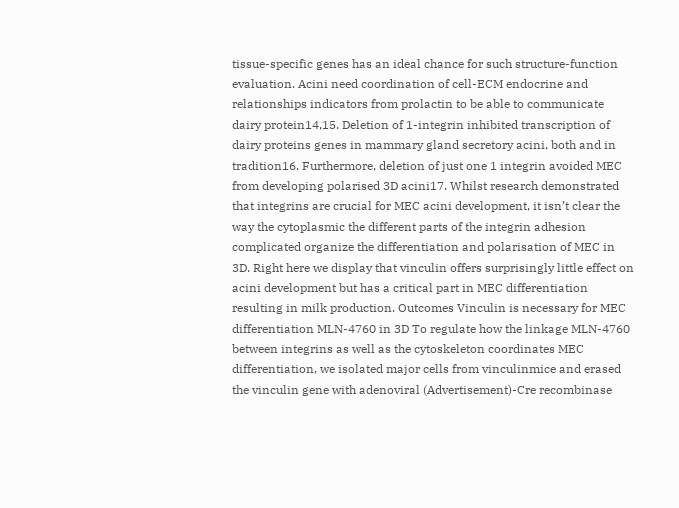tissue-specific genes has an ideal chance for such structure-function evaluation. Acini need coordination of cell-ECM endocrine and relationships indicators from prolactin to be able to communicate dairy protein14,15. Deletion of 1-integrin inhibited transcription of dairy proteins genes in mammary gland secretory acini, both and in tradition16. Furthermore, deletion of just one 1 integrin avoided MEC from developing polarised 3D acini17. Whilst research demonstrated that integrins are crucial for MEC acini development, it isn’t clear the way the cytoplasmic the different parts of the integrin adhesion complicated organize the differentiation and polarisation of MEC in 3D. Right here we display that vinculin offers surprisingly little effect on acini development but has a critical part in MEC differentiation resulting in milk production. Outcomes Vinculin is necessary for MEC differentiation MLN-4760 in 3D To regulate how the linkage MLN-4760 between integrins as well as the cytoskeleton coordinates MEC differentiation, we isolated major cells from vinculinmice and erased the vinculin gene with adenoviral (Advertisement)-Cre recombinase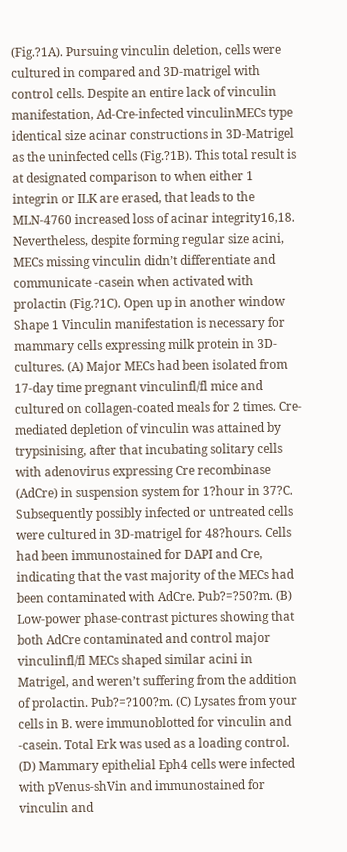(Fig.?1A). Pursuing vinculin deletion, cells were cultured in compared and 3D-matrigel with control cells. Despite an entire lack of vinculin manifestation, Ad-Cre-infected vinculinMECs type identical size acinar constructions in 3D-Matrigel as the uninfected cells (Fig.?1B). This total result is at designated comparison to when either 1 integrin or ILK are erased, that leads to the MLN-4760 increased loss of acinar integrity16,18. Nevertheless, despite forming regular size acini, MECs missing vinculin didn’t differentiate and communicate -casein when activated with prolactin (Fig.?1C). Open up in another window Shape 1 Vinculin manifestation is necessary for mammary cells expressing milk protein in 3D-cultures. (A) Major MECs had been isolated from 17-day time pregnant vinculinfl/fl mice and cultured on collagen-coated meals for 2 times. Cre-mediated depletion of vinculin was attained by trypsinising, after that incubating solitary cells with adenovirus expressing Cre recombinase (AdCre) in suspension system for 1?hour in 37?C. Subsequently possibly infected or untreated cells were cultured in 3D-matrigel for 48?hours. Cells had been immunostained for DAPI and Cre, indicating that the vast majority of the MECs had been contaminated with AdCre. Pub?=?50?m. (B) Low-power phase-contrast pictures showing that both AdCre contaminated and control major vinculinfl/fl MECs shaped similar acini in Matrigel, and weren’t suffering from the addition of prolactin. Pub?=?100?m. (C) Lysates from your cells in B. were immunoblotted for vinculin and -casein. Total Erk was used as a loading control. (D) Mammary epithelial Eph4 cells were infected with pVenus-shVin and immunostained for vinculin and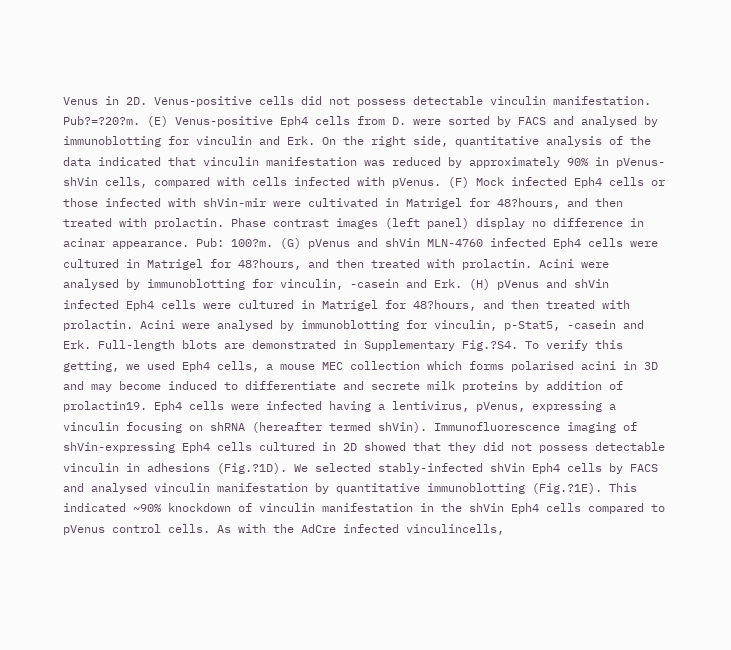Venus in 2D. Venus-positive cells did not possess detectable vinculin manifestation. Pub?=?20?m. (E) Venus-positive Eph4 cells from D. were sorted by FACS and analysed by immunoblotting for vinculin and Erk. On the right side, quantitative analysis of the data indicated that vinculin manifestation was reduced by approximately 90% in pVenus-shVin cells, compared with cells infected with pVenus. (F) Mock infected Eph4 cells or those infected with shVin-mir were cultivated in Matrigel for 48?hours, and then treated with prolactin. Phase contrast images (left panel) display no difference in acinar appearance. Pub: 100?m. (G) pVenus and shVin MLN-4760 infected Eph4 cells were cultured in Matrigel for 48?hours, and then treated with prolactin. Acini were analysed by immunoblotting for vinculin, -casein and Erk. (H) pVenus and shVin infected Eph4 cells were cultured in Matrigel for 48?hours, and then treated with prolactin. Acini were analysed by immunoblotting for vinculin, p-Stat5, -casein and Erk. Full-length blots are demonstrated in Supplementary Fig.?S4. To verify this getting, we used Eph4 cells, a mouse MEC collection which forms polarised acini in 3D and may become induced to differentiate and secrete milk proteins by addition of prolactin19. Eph4 cells were infected having a lentivirus, pVenus, expressing a vinculin focusing on shRNA (hereafter termed shVin). Immunofluorescence imaging of shVin-expressing Eph4 cells cultured in 2D showed that they did not possess detectable vinculin in adhesions (Fig.?1D). We selected stably-infected shVin Eph4 cells by FACS and analysed vinculin manifestation by quantitative immunoblotting (Fig.?1E). This indicated ~90% knockdown of vinculin manifestation in the shVin Eph4 cells compared to pVenus control cells. As with the AdCre infected vinculincells,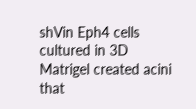shVin Eph4 cells cultured in 3D Matrigel created acini that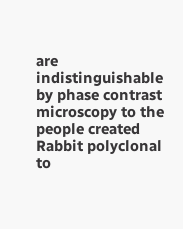are indistinguishable by phase contrast microscopy to the people created Rabbit polyclonal to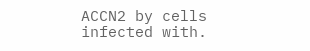ACCN2 by cells infected with.